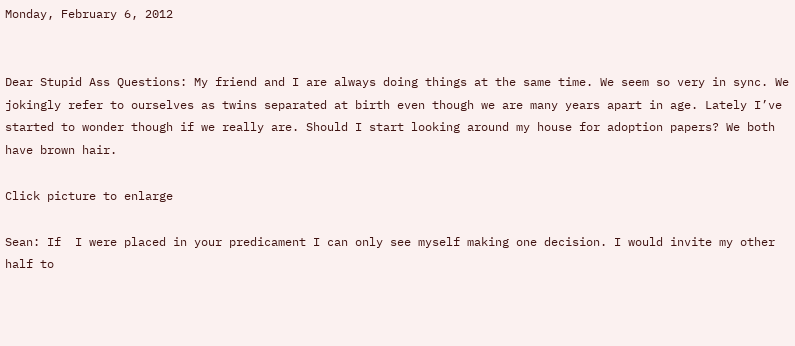Monday, February 6, 2012


Dear Stupid Ass Questions: My friend and I are always doing things at the same time. We seem so very in sync. We jokingly refer to ourselves as twins separated at birth even though we are many years apart in age. Lately I’ve started to wonder though if we really are. Should I start looking around my house for adoption papers? We both have brown hair.

Click picture to enlarge

Sean: If  I were placed in your predicament I can only see myself making one decision. I would invite my other half to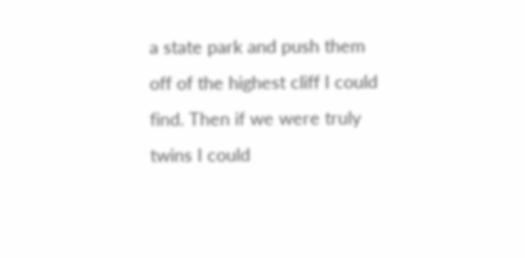a state park and push them off of the highest cliff I could find. Then if we were truly twins I could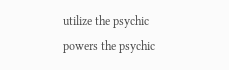utilize the psychic powers the psychic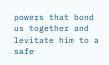powers that bond us together and levitate him to a safe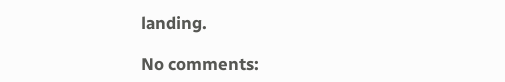landing.

No comments: